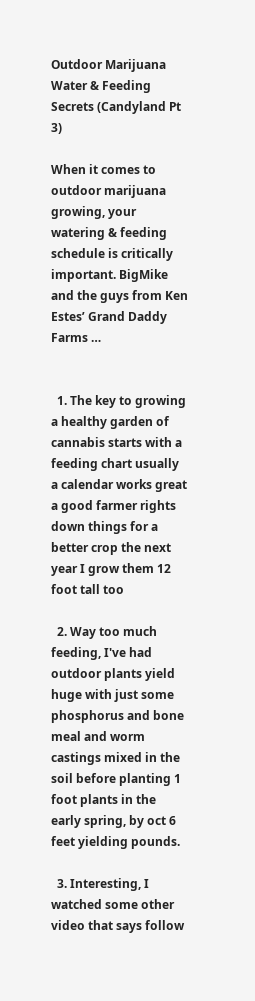Outdoor Marijuana Water & Feeding Secrets (Candyland Pt 3)

When it comes to outdoor marijuana growing, your watering & feeding schedule is critically important. BigMike and the guys from Ken Estes’ Grand Daddy Farms …


  1. The key to growing a healthy garden of cannabis starts with a feeding chart usually a calendar works great a good farmer rights down things for a better crop the next year I grow them 12 foot tall too

  2. Way too much feeding, I've had outdoor plants yield huge with just some phosphorus and bone meal and worm castings mixed in the soil before planting 1 foot plants in the early spring, by oct 6 feet yielding pounds.

  3. Interesting, I watched some other video that says follow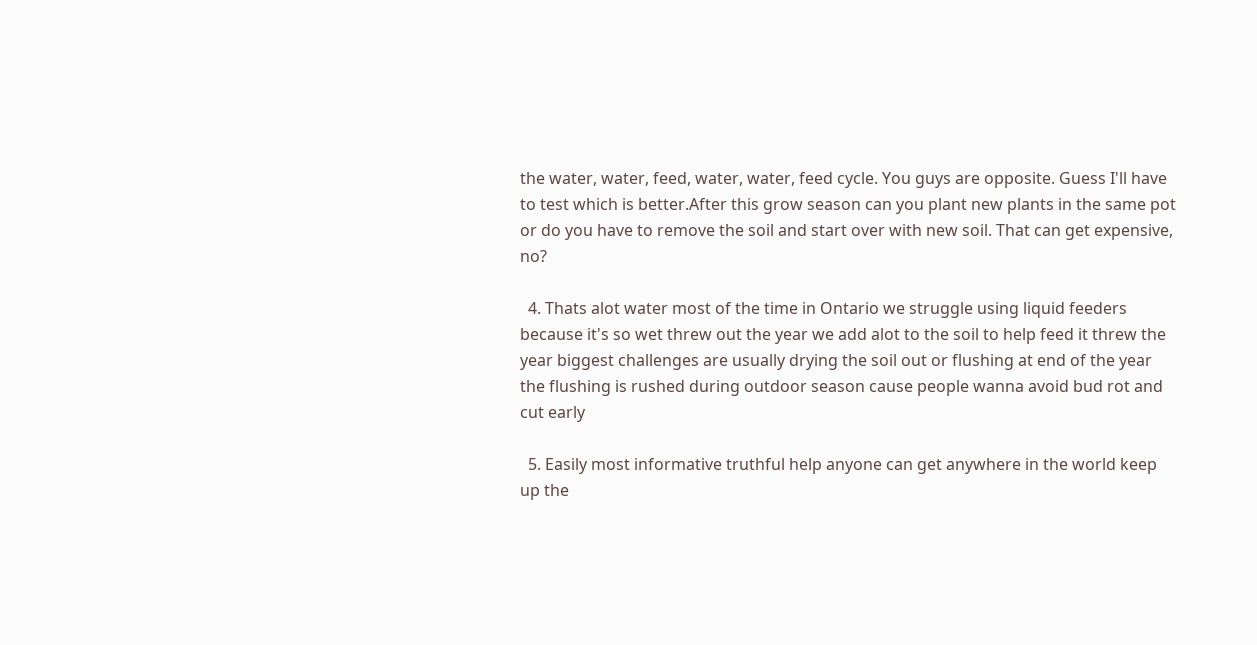the water, water, feed, water, water, feed cycle. You guys are opposite. Guess I'll have to test which is better.After this grow season can you plant new plants in the same pot or do you have to remove the soil and start over with new soil. That can get expensive, no?

  4. Thats alot water most of the time in Ontario we struggle using liquid feeders because it's so wet threw out the year we add alot to the soil to help feed it threw the year biggest challenges are usually drying the soil out or flushing at end of the year the flushing is rushed during outdoor season cause people wanna avoid bud rot and cut early

  5. Easily most informative truthful help anyone can get anywhere in the world keep up the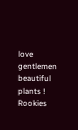love gentlemen beautiful plants ! Rookies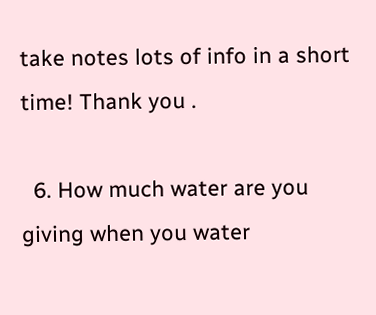take notes lots of info in a short time! Thank you .

  6. How much water are you giving when you water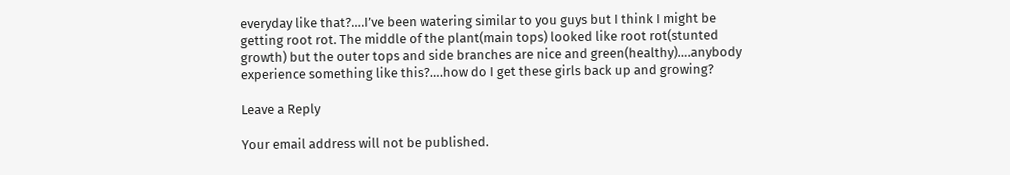everyday like that?….I’ve been watering similar to you guys but I think I might be getting root rot. The middle of the plant(main tops) looked like root rot(stunted growth) but the outer tops and side branches are nice and green(healthy)….anybody experience something like this?….how do I get these girls back up and growing?

Leave a Reply

Your email address will not be published.